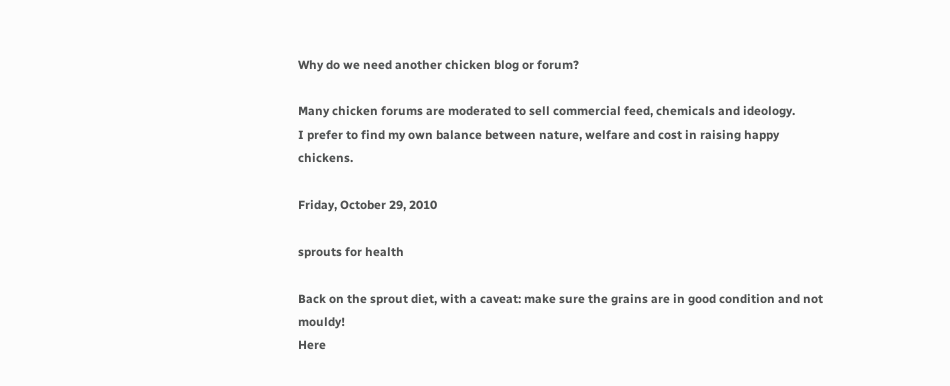Why do we need another chicken blog or forum?

Many chicken forums are moderated to sell commercial feed, chemicals and ideology.
I prefer to find my own balance between nature, welfare and cost in raising happy chickens.

Friday, October 29, 2010

sprouts for health

Back on the sprout diet, with a caveat: make sure the grains are in good condition and not mouldy!
Here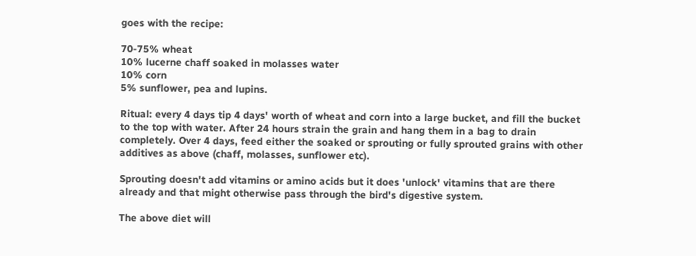goes with the recipe:

70-75% wheat
10% lucerne chaff soaked in molasses water
10% corn
5% sunflower, pea and lupins.

Ritual: every 4 days tip 4 days' worth of wheat and corn into a large bucket, and fill the bucket to the top with water. After 24 hours strain the grain and hang them in a bag to drain completely. Over 4 days, feed either the soaked or sprouting or fully sprouted grains with other additives as above (chaff, molasses, sunflower etc).

Sprouting doesn't add vitamins or amino acids but it does 'unlock' vitamins that are there already and that might otherwise pass through the bird's digestive system.

The above diet will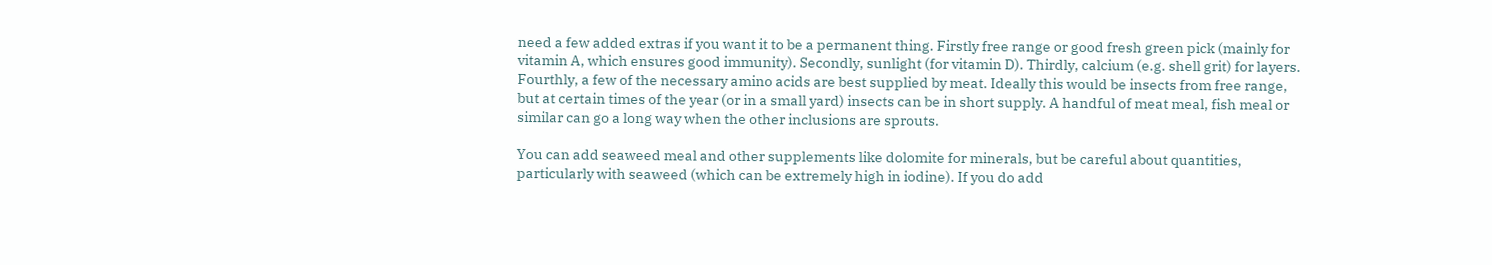need a few added extras if you want it to be a permanent thing. Firstly free range or good fresh green pick (mainly for vitamin A, which ensures good immunity). Secondly, sunlight (for vitamin D). Thirdly, calcium (e.g. shell grit) for layers. Fourthly, a few of the necessary amino acids are best supplied by meat. Ideally this would be insects from free range, but at certain times of the year (or in a small yard) insects can be in short supply. A handful of meat meal, fish meal or similar can go a long way when the other inclusions are sprouts.

You can add seaweed meal and other supplements like dolomite for minerals, but be careful about quantities, particularly with seaweed (which can be extremely high in iodine). If you do add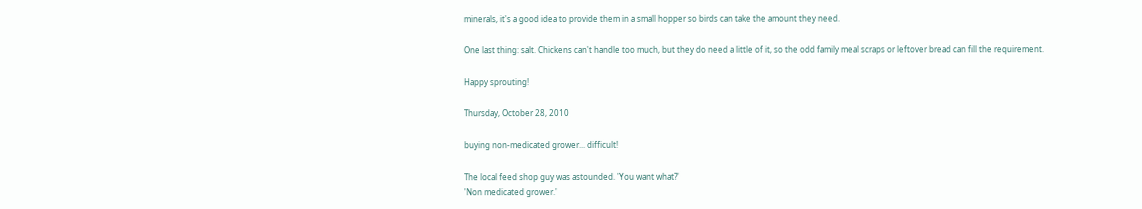minerals, it's a good idea to provide them in a small hopper so birds can take the amount they need.

One last thing: salt. Chickens can't handle too much, but they do need a little of it, so the odd family meal scraps or leftover bread can fill the requirement.

Happy sprouting!

Thursday, October 28, 2010

buying non-medicated grower... difficult!

The local feed shop guy was astounded. 'You want what?'
'Non medicated grower.'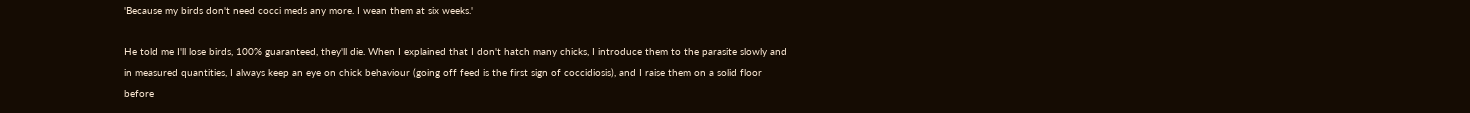'Because my birds don't need cocci meds any more. I wean them at six weeks.'

He told me I'll lose birds, 100% guaranteed, they'll die. When I explained that I don't hatch many chicks, I introduce them to the parasite slowly and in measured quantities, I always keep an eye on chick behaviour (going off feed is the first sign of coccidiosis), and I raise them on a solid floor before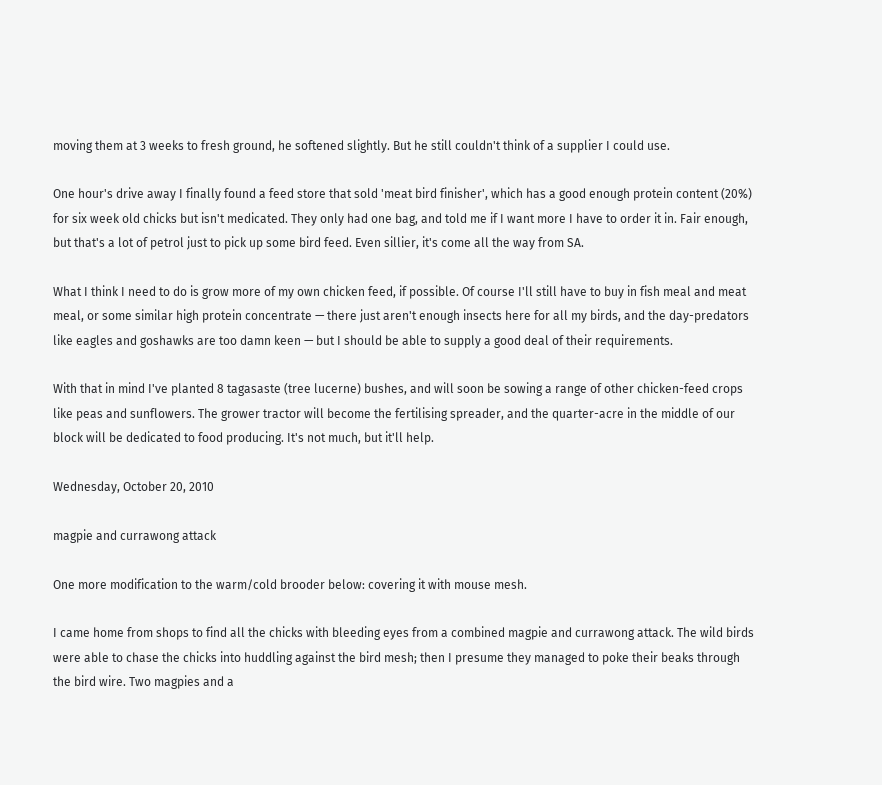moving them at 3 weeks to fresh ground, he softened slightly. But he still couldn't think of a supplier I could use.

One hour's drive away I finally found a feed store that sold 'meat bird finisher', which has a good enough protein content (20%) for six week old chicks but isn't medicated. They only had one bag, and told me if I want more I have to order it in. Fair enough, but that's a lot of petrol just to pick up some bird feed. Even sillier, it's come all the way from SA.

What I think I need to do is grow more of my own chicken feed, if possible. Of course I'll still have to buy in fish meal and meat meal, or some similar high protein concentrate — there just aren't enough insects here for all my birds, and the day-predators like eagles and goshawks are too damn keen — but I should be able to supply a good deal of their requirements.

With that in mind I've planted 8 tagasaste (tree lucerne) bushes, and will soon be sowing a range of other chicken-feed crops like peas and sunflowers. The grower tractor will become the fertilising spreader, and the quarter-acre in the middle of our block will be dedicated to food producing. It's not much, but it'll help.

Wednesday, October 20, 2010

magpie and currawong attack

One more modification to the warm/cold brooder below: covering it with mouse mesh.

I came home from shops to find all the chicks with bleeding eyes from a combined magpie and currawong attack. The wild birds were able to chase the chicks into huddling against the bird mesh; then I presume they managed to poke their beaks through the bird wire. Two magpies and a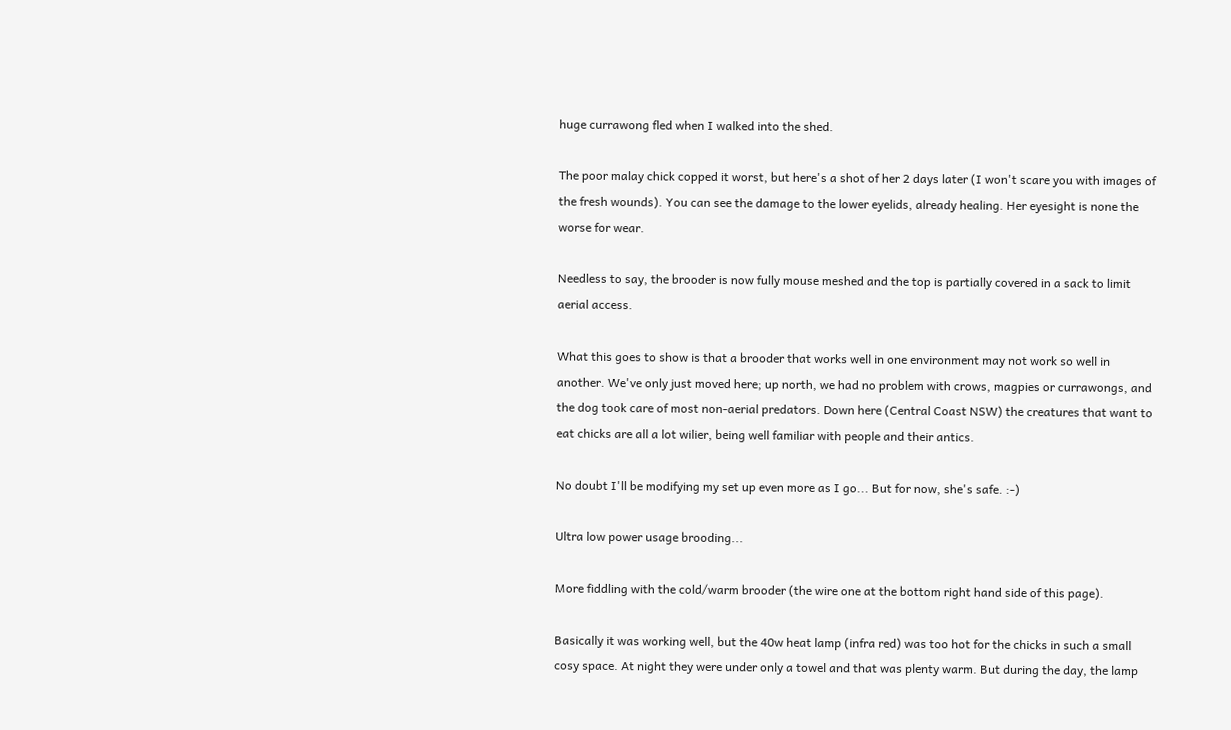huge currawong fled when I walked into the shed.

The poor malay chick copped it worst, but here's a shot of her 2 days later (I won't scare you with images of the fresh wounds). You can see the damage to the lower eyelids, already healing. Her eyesight is none the worse for wear.

Needless to say, the brooder is now fully mouse meshed and the top is partially covered in a sack to limit aerial access.

What this goes to show is that a brooder that works well in one environment may not work so well in another. We've only just moved here; up north, we had no problem with crows, magpies or currawongs, and the dog took care of most non-aerial predators. Down here (Central Coast NSW) the creatures that want to eat chicks are all a lot wilier, being well familiar with people and their antics.

No doubt I'll be modifying my set up even more as I go... But for now, she's safe. :-)

Ultra low power usage brooding...

More fiddling with the cold/warm brooder (the wire one at the bottom right hand side of this page).

Basically it was working well, but the 40w heat lamp (infra red) was too hot for the chicks in such a small cosy space. At night they were under only a towel and that was plenty warm. But during the day, the lamp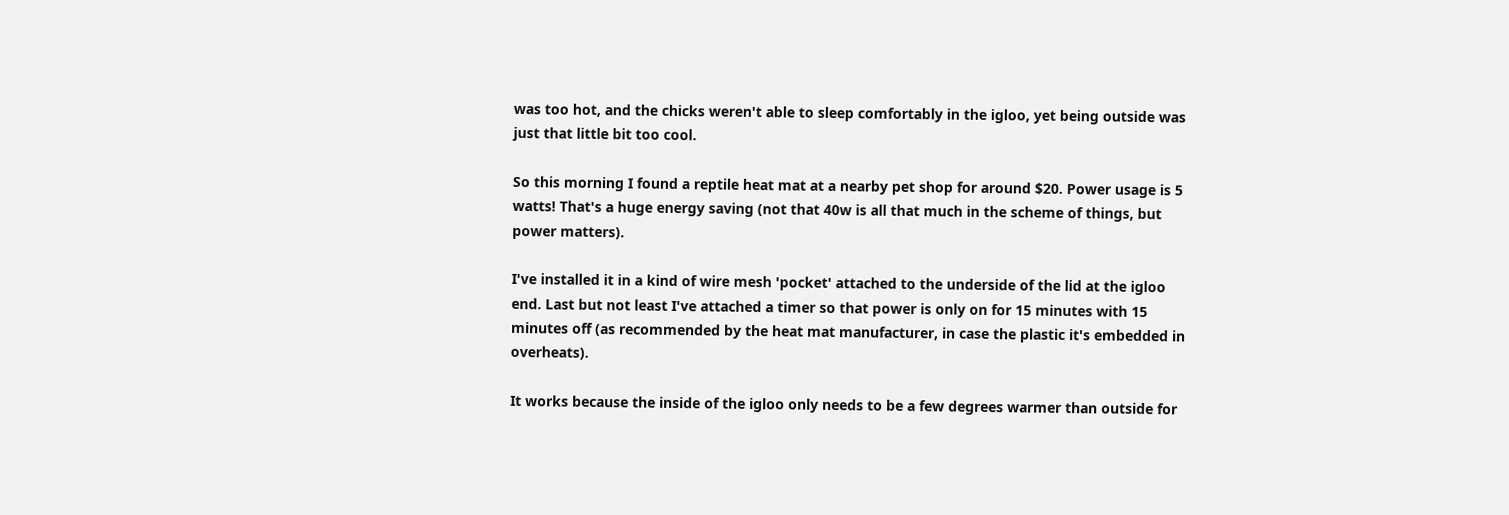was too hot, and the chicks weren't able to sleep comfortably in the igloo, yet being outside was just that little bit too cool.

So this morning I found a reptile heat mat at a nearby pet shop for around $20. Power usage is 5 watts! That's a huge energy saving (not that 40w is all that much in the scheme of things, but power matters).

I've installed it in a kind of wire mesh 'pocket' attached to the underside of the lid at the igloo end. Last but not least I've attached a timer so that power is only on for 15 minutes with 15 minutes off (as recommended by the heat mat manufacturer, in case the plastic it's embedded in overheats).

It works because the inside of the igloo only needs to be a few degrees warmer than outside for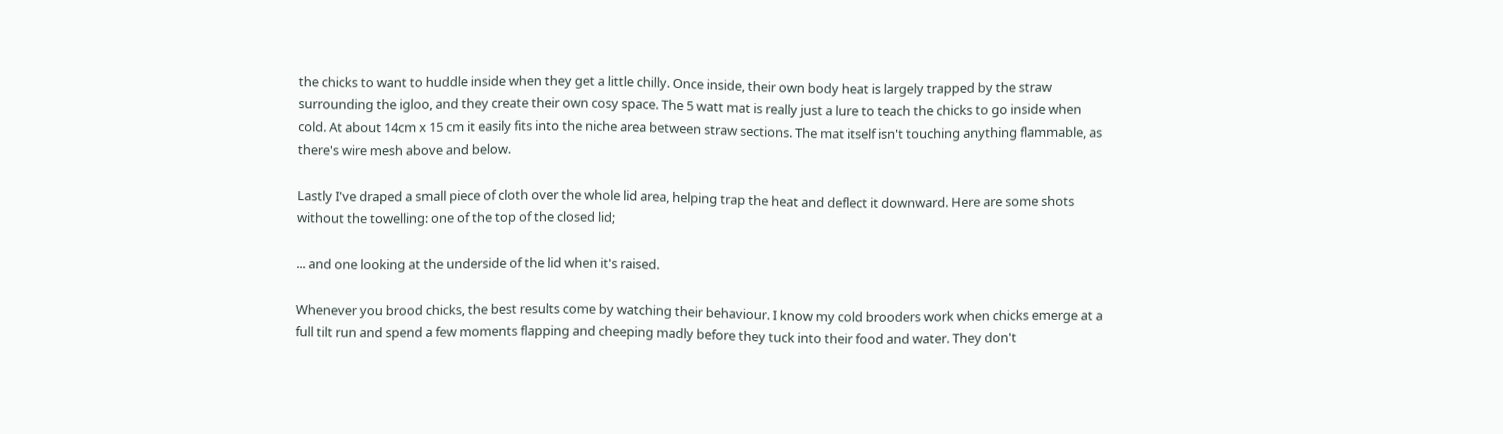the chicks to want to huddle inside when they get a little chilly. Once inside, their own body heat is largely trapped by the straw surrounding the igloo, and they create their own cosy space. The 5 watt mat is really just a lure to teach the chicks to go inside when cold. At about 14cm x 15 cm it easily fits into the niche area between straw sections. The mat itself isn't touching anything flammable, as there's wire mesh above and below.

Lastly I've draped a small piece of cloth over the whole lid area, helping trap the heat and deflect it downward. Here are some shots without the towelling: one of the top of the closed lid;

... and one looking at the underside of the lid when it's raised.

Whenever you brood chicks, the best results come by watching their behaviour. I know my cold brooders work when chicks emerge at a full tilt run and spend a few moments flapping and cheeping madly before they tuck into their food and water. They don't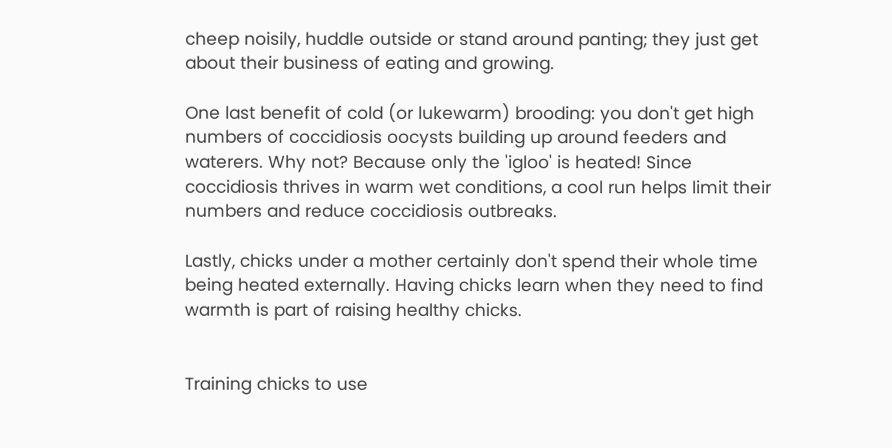cheep noisily, huddle outside or stand around panting; they just get about their business of eating and growing.

One last benefit of cold (or lukewarm) brooding: you don't get high numbers of coccidiosis oocysts building up around feeders and waterers. Why not? Because only the 'igloo' is heated! Since coccidiosis thrives in warm wet conditions, a cool run helps limit their numbers and reduce coccidiosis outbreaks.

Lastly, chicks under a mother certainly don't spend their whole time being heated externally. Having chicks learn when they need to find warmth is part of raising healthy chicks.


Training chicks to use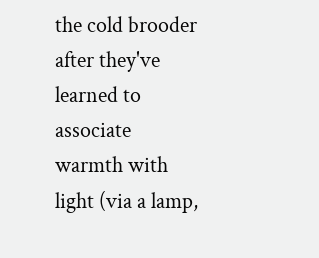the cold brooder after they've learned to associate warmth with light (via a lamp,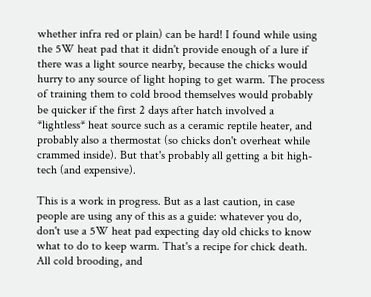whether infra red or plain) can be hard! I found while using the 5W heat pad that it didn't provide enough of a lure if there was a light source nearby, because the chicks would hurry to any source of light hoping to get warm. The process of training them to cold brood themselves would probably be quicker if the first 2 days after hatch involved a *lightless* heat source such as a ceramic reptile heater, and probably also a thermostat (so chicks don't overheat while crammed inside). But that's probably all getting a bit high-tech (and expensive).

This is a work in progress. But as a last caution, in case people are using any of this as a guide: whatever you do, don't use a 5W heat pad expecting day old chicks to know what to do to keep warm. That's a recipe for chick death. All cold brooding, and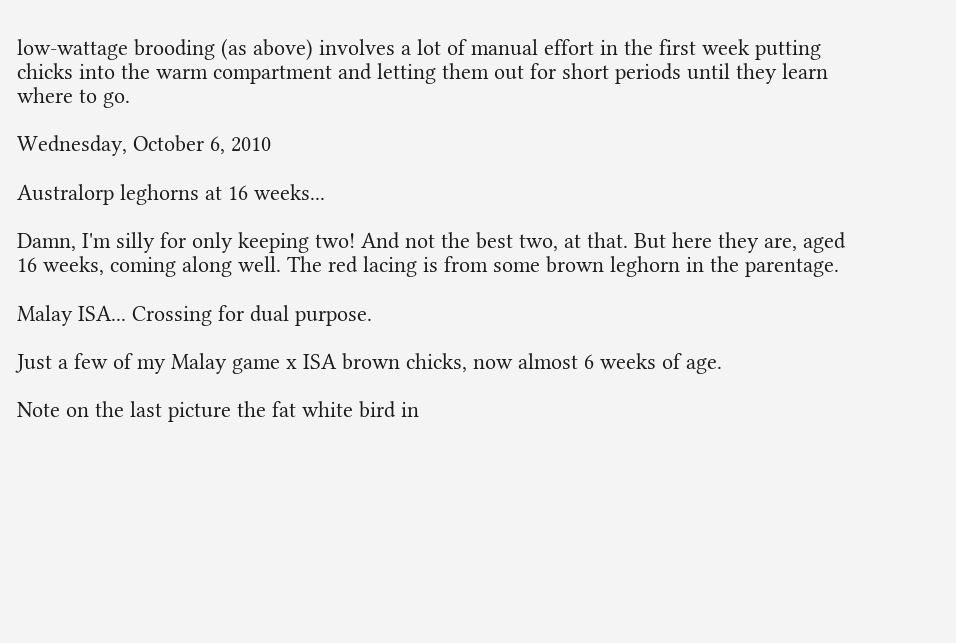low-wattage brooding (as above) involves a lot of manual effort in the first week putting chicks into the warm compartment and letting them out for short periods until they learn where to go.

Wednesday, October 6, 2010

Australorp leghorns at 16 weeks...

Damn, I'm silly for only keeping two! And not the best two, at that. But here they are, aged 16 weeks, coming along well. The red lacing is from some brown leghorn in the parentage.

Malay ISA... Crossing for dual purpose.

Just a few of my Malay game x ISA brown chicks, now almost 6 weeks of age.

Note on the last picture the fat white bird in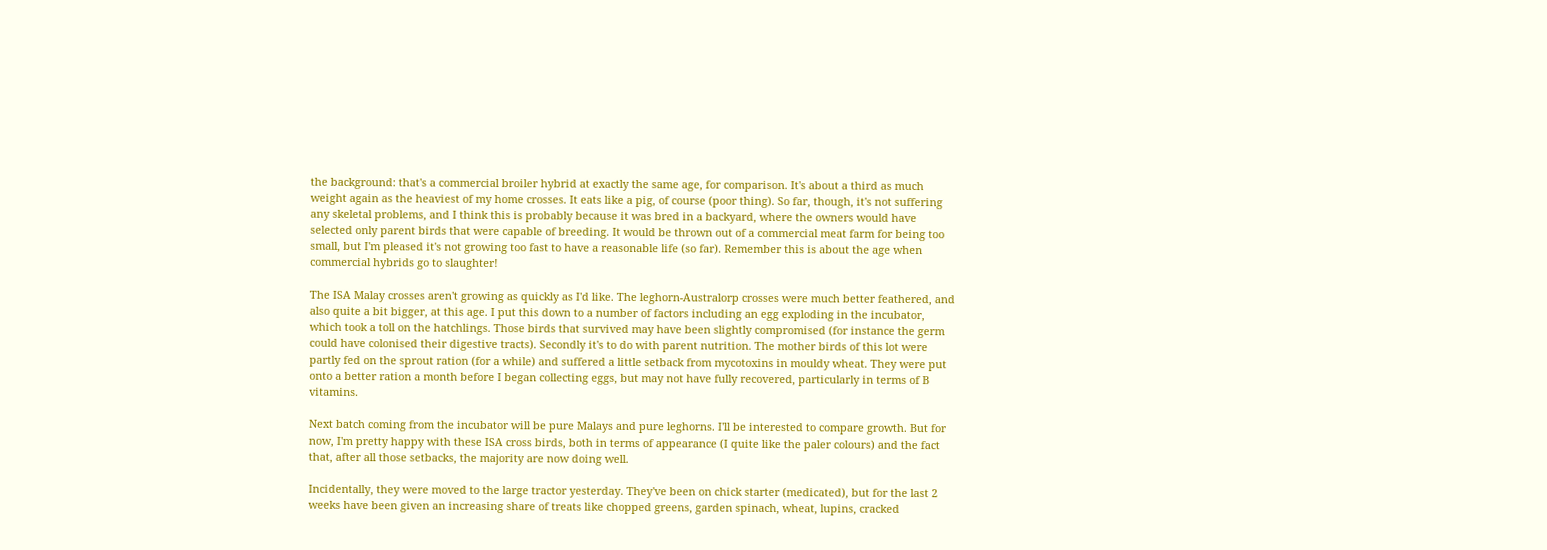the background: that's a commercial broiler hybrid at exactly the same age, for comparison. It's about a third as much weight again as the heaviest of my home crosses. It eats like a pig, of course (poor thing). So far, though, it's not suffering any skeletal problems, and I think this is probably because it was bred in a backyard, where the owners would have selected only parent birds that were capable of breeding. It would be thrown out of a commercial meat farm for being too small, but I'm pleased it's not growing too fast to have a reasonable life (so far). Remember this is about the age when commercial hybrids go to slaughter!

The ISA Malay crosses aren't growing as quickly as I'd like. The leghorn-Australorp crosses were much better feathered, and also quite a bit bigger, at this age. I put this down to a number of factors including an egg exploding in the incubator, which took a toll on the hatchlings. Those birds that survived may have been slightly compromised (for instance the germ could have colonised their digestive tracts). Secondly it's to do with parent nutrition. The mother birds of this lot were partly fed on the sprout ration (for a while) and suffered a little setback from mycotoxins in mouldy wheat. They were put onto a better ration a month before I began collecting eggs, but may not have fully recovered, particularly in terms of B vitamins.

Next batch coming from the incubator will be pure Malays and pure leghorns. I'll be interested to compare growth. But for now, I'm pretty happy with these ISA cross birds, both in terms of appearance (I quite like the paler colours) and the fact that, after all those setbacks, the majority are now doing well.

Incidentally, they were moved to the large tractor yesterday. They've been on chick starter (medicated), but for the last 2 weeks have been given an increasing share of treats like chopped greens, garden spinach, wheat, lupins, cracked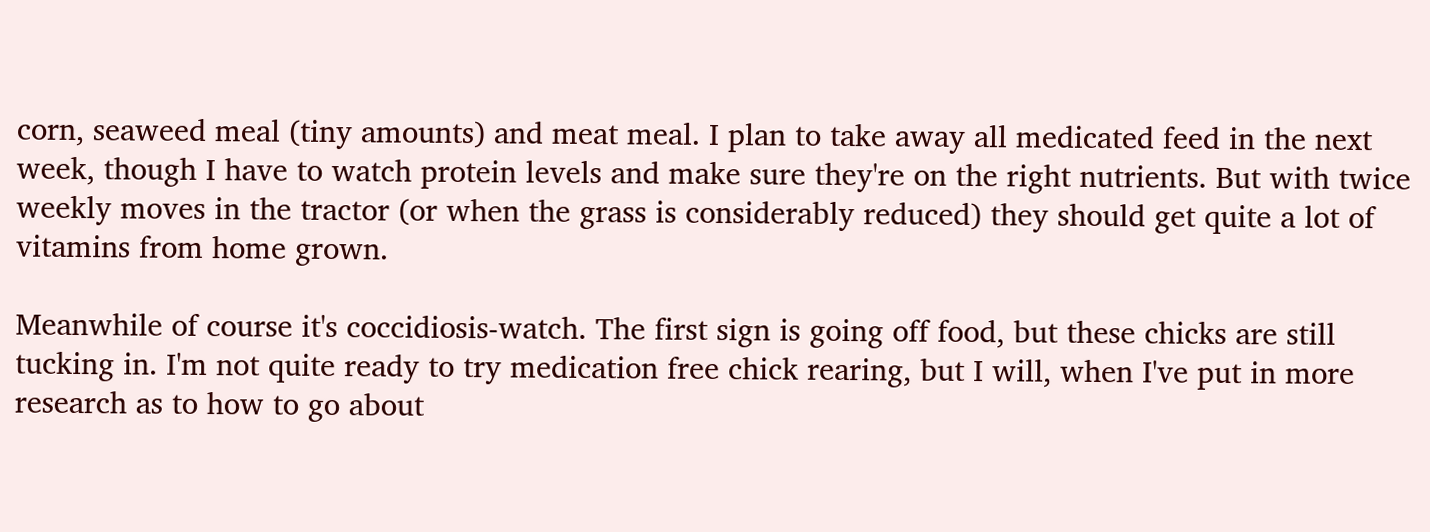corn, seaweed meal (tiny amounts) and meat meal. I plan to take away all medicated feed in the next week, though I have to watch protein levels and make sure they're on the right nutrients. But with twice weekly moves in the tractor (or when the grass is considerably reduced) they should get quite a lot of vitamins from home grown.

Meanwhile of course it's coccidiosis-watch. The first sign is going off food, but these chicks are still tucking in. I'm not quite ready to try medication free chick rearing, but I will, when I've put in more research as to how to go about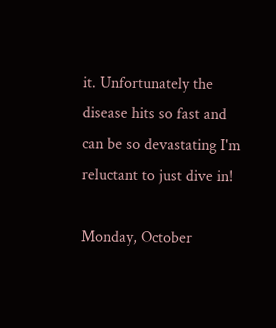it. Unfortunately the disease hits so fast and can be so devastating I'm reluctant to just dive in!

Monday, October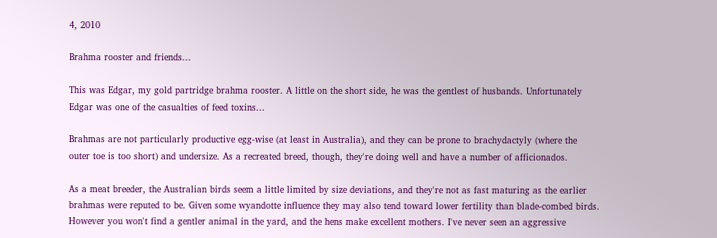4, 2010

Brahma rooster and friends...

This was Edgar, my gold partridge brahma rooster. A little on the short side, he was the gentlest of husbands. Unfortunately Edgar was one of the casualties of feed toxins...

Brahmas are not particularly productive egg-wise (at least in Australia), and they can be prone to brachydactyly (where the outer toe is too short) and undersize. As a recreated breed, though, they're doing well and have a number of afficionados.

As a meat breeder, the Australian birds seem a little limited by size deviations, and they're not as fast maturing as the earlier brahmas were reputed to be. Given some wyandotte influence they may also tend toward lower fertility than blade-combed birds. However you won't find a gentler animal in the yard, and the hens make excellent mothers. I've never seen an aggressive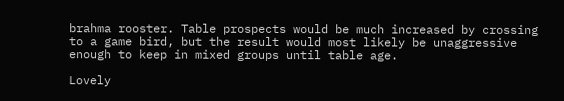brahma rooster. Table prospects would be much increased by crossing to a game bird, but the result would most likely be unaggressive enough to keep in mixed groups until table age.

Lovely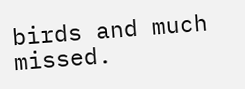birds and much missed.